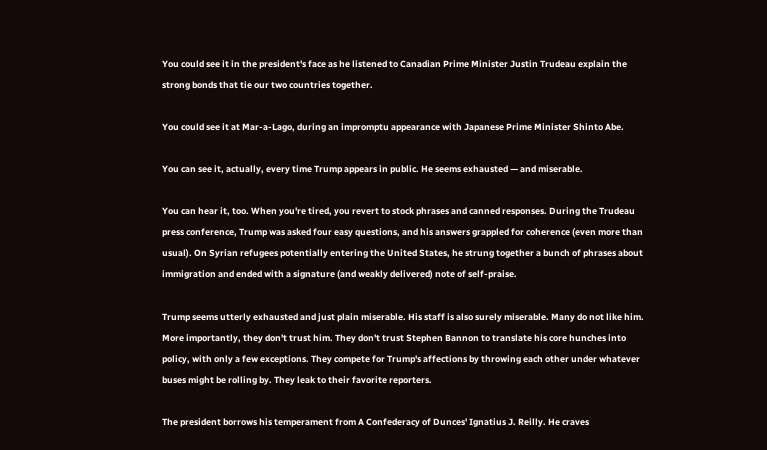You could see it in the president's face as he listened to Canadian Prime Minister Justin Trudeau explain the strong bonds that tie our two countries together.

You could see it at Mar-a-Lago, during an impromptu appearance with Japanese Prime Minister Shinto Abe.

You can see it, actually, every time Trump appears in public. He seems exhausted — and miserable.

You can hear it, too. When you're tired, you revert to stock phrases and canned responses. During the Trudeau press conference, Trump was asked four easy questions, and his answers grappled for coherence (even more than usual). On Syrian refugees potentially entering the United States, he strung together a bunch of phrases about immigration and ended with a signature (and weakly delivered) note of self-praise.

Trump seems utterly exhausted and just plain miserable. His staff is also surely miserable. Many do not like him. More importantly, they don't trust him. They don't trust Stephen Bannon to translate his core hunches into policy, with only a few exceptions. They compete for Trump's affections by throwing each other under whatever buses might be rolling by. They leak to their favorite reporters.

The president borrows his temperament from A Confederacy of Dunces' Ignatius J. Reilly. He craves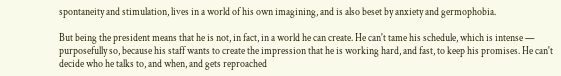spontaneity and stimulation, lives in a world of his own imagining, and is also beset by anxiety and germophobia.

But being the president means that he is not, in fact, in a world he can create. He can't tame his schedule, which is intense — purposefully so, because his staff wants to create the impression that he is working hard, and fast, to keep his promises. He can't decide who he talks to, and when, and gets reproached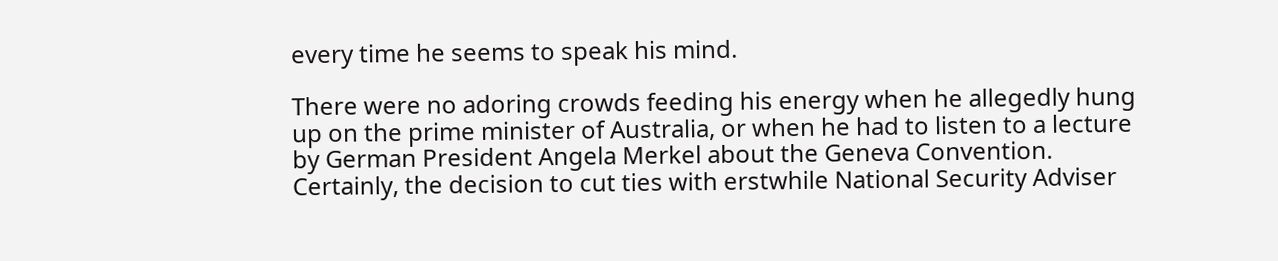every time he seems to speak his mind.

There were no adoring crowds feeding his energy when he allegedly hung up on the prime minister of Australia, or when he had to listen to a lecture by German President Angela Merkel about the Geneva Convention. Certainly, the decision to cut ties with erstwhile National Security Adviser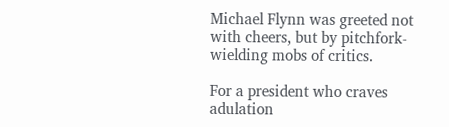Michael Flynn was greeted not with cheers, but by pitchfork-wielding mobs of critics.

For a president who craves adulation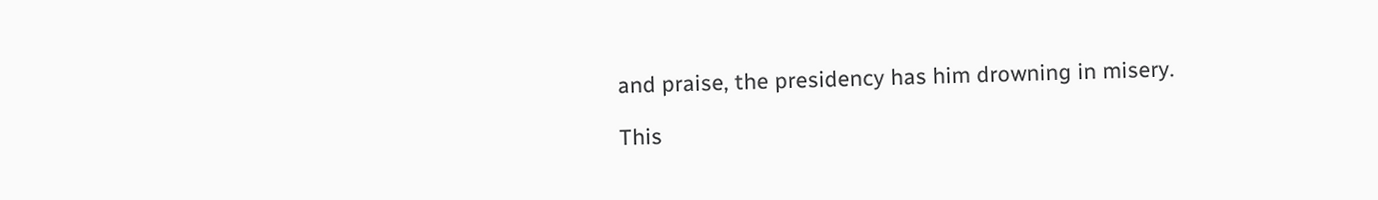and praise, the presidency has him drowning in misery.

This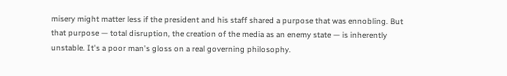misery might matter less if the president and his staff shared a purpose that was ennobling. But that purpose — total disruption, the creation of the media as an enemy state — is inherently unstable. It's a poor man's gloss on a real governing philosophy.